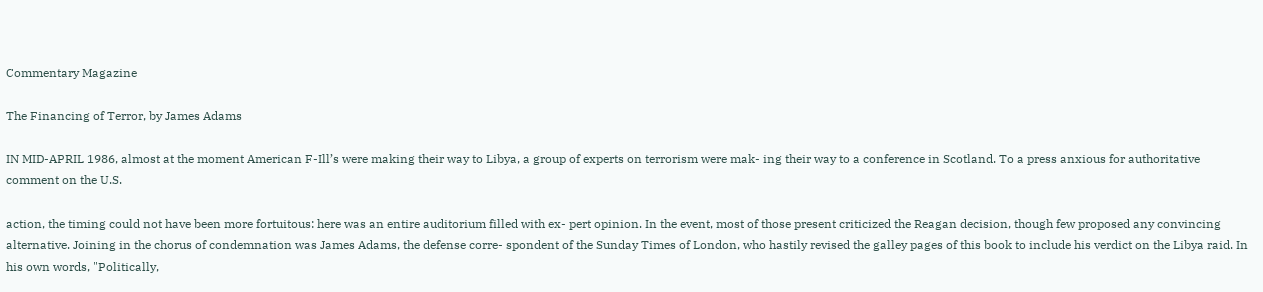Commentary Magazine

The Financing of Terror, by James Adams

IN MID-APRIL 1986, almost at the moment American F-Ill’s were making their way to Libya, a group of experts on terrorism were mak- ing their way to a conference in Scotland. To a press anxious for authoritative comment on the U.S.

action, the timing could not have been more fortuitous: here was an entire auditorium filled with ex- pert opinion. In the event, most of those present criticized the Reagan decision, though few proposed any convincing alternative. Joining in the chorus of condemnation was James Adams, the defense corre- spondent of the Sunday Times of London, who hastily revised the galley pages of this book to include his verdict on the Libya raid. In his own words, "Politically,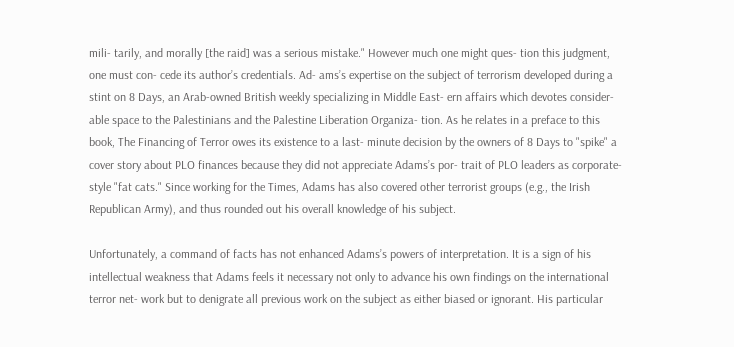mili- tarily, and morally [the raid] was a serious mistake." However much one might ques- tion this judgment, one must con- cede its author’s credentials. Ad- ams’s expertise on the subject of terrorism developed during a stint on 8 Days, an Arab-owned British weekly specializing in Middle East- ern affairs which devotes consider- able space to the Palestinians and the Palestine Liberation Organiza- tion. As he relates in a preface to this book, The Financing of Terror owes its existence to a last- minute decision by the owners of 8 Days to "spike" a cover story about PLO finances because they did not appreciate Adams’s por- trait of PLO leaders as corporate- style "fat cats." Since working for the Times, Adams has also covered other terrorist groups (e.g., the Irish Republican Army), and thus rounded out his overall knowledge of his subject.

Unfortunately, a command of facts has not enhanced Adams’s powers of interpretation. It is a sign of his intellectual weakness that Adams feels it necessary not only to advance his own findings on the international terror net- work but to denigrate all previous work on the subject as either biased or ignorant. His particular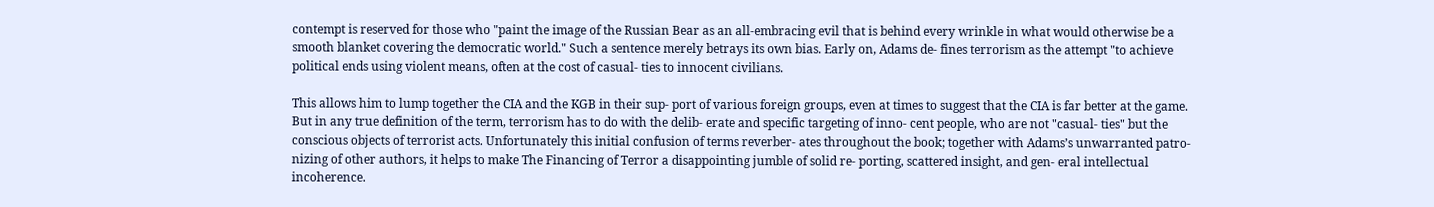contempt is reserved for those who "paint the image of the Russian Bear as an all-embracing evil that is behind every wrinkle in what would otherwise be a smooth blanket covering the democratic world." Such a sentence merely betrays its own bias. Early on, Adams de- fines terrorism as the attempt "to achieve political ends using violent means, often at the cost of casual- ties to innocent civilians.

This allows him to lump together the CIA and the KGB in their sup- port of various foreign groups, even at times to suggest that the CIA is far better at the game. But in any true definition of the term, terrorism has to do with the delib- erate and specific targeting of inno- cent people, who are not "casual- ties" but the conscious objects of terrorist acts. Unfortunately this initial confusion of terms reverber- ates throughout the book; together with Adams’s unwarranted patro- nizing of other authors, it helps to make The Financing of Terror a disappointing jumble of solid re- porting, scattered insight, and gen- eral intellectual incoherence.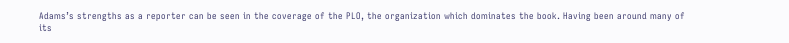Adams’s strengths as a reporter can be seen in the coverage of the PLO, the organization which dominates the book. Having been around many of its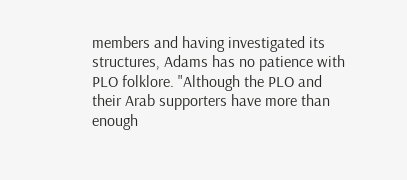members and having investigated its structures, Adams has no patience with PLO folklore. "Although the PLO and their Arab supporters have more than enough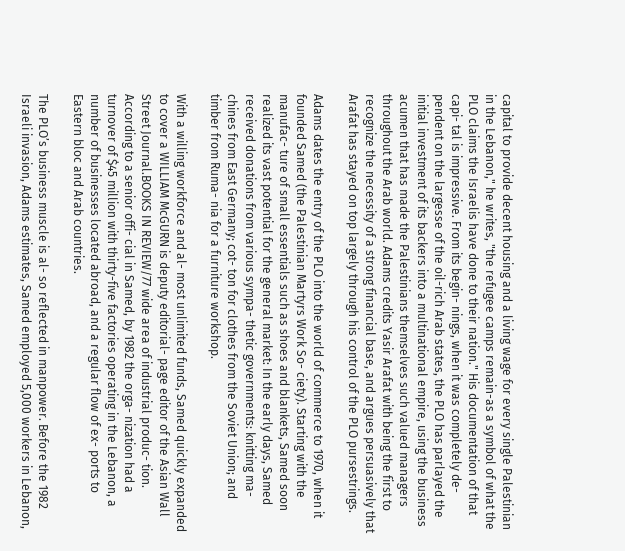capital to provide decent housing and a living wage for every single Palestinian in the Lebanon," he writes, "the refugee camps remain-as a symbol of what the PLO claims the Israelis have done to their nation." His documentation of that capi- tal is impressive. From its begin- nings, when it was completely de- pendent on the largesse of the oil-rich Arab states, the PLO has parlayed the initial investment of its backers into a multinational empire, using the business acumen that has made the Palestinians themselves such valued managers throughout the Arab world. Adams credits Yasir Arafat with being the first to recognize the necessity of a strong financial base, and argues persuasively that Arafat has stayed on top largely through his control of the PLO pursestrings.

Adams dates the entry of the PLO into the world of commerce to 1970, when it founded Samed (the Palestinian Martyrs Work So- ciety). Starting with the manufac- ture of small essentials such as shoes and blankets, Samed soon realized its vast potential for the general market: In the early days, Samed received donations from various sympa- thetic governments: knitting ma- chines from East Germany; cot- ton for clothes from the Soviet Union; and timber from Ruma- nia for a furniture workshop.

With a willing workforce and al- most unlimited funds, Samed quickly expanded to cover a WILLIAM McGURN is deputy editorial- page editor of the Asian Wall Street Journal.BOOKS IN REVIEW/77 wide area of industrial produc- tion. According to a senior offi- cial in Samed, by 1982 the orga- nization had a turnover of $45 million with thirty-five factories operating in the Lebanon, a number of businesses located abroad, and a regular flow of ex- ports to Eastern bloc and Arab countries.

The PLO’s business muscle is al- so reflected in manpower. Before the 1982 Israeli invasion, Adams estimates, Samed employed 5,000 workers in Lebanon,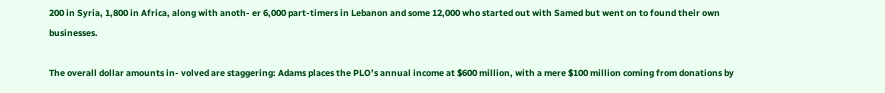200 in Syria, 1,800 in Africa, along with anoth- er 6,000 part-timers in Lebanon and some 12,000 who started out with Samed but went on to found their own businesses.

The overall dollar amounts in- volved are staggering: Adams places the PLO’s annual income at $600 million, with a mere $100 million coming from donations by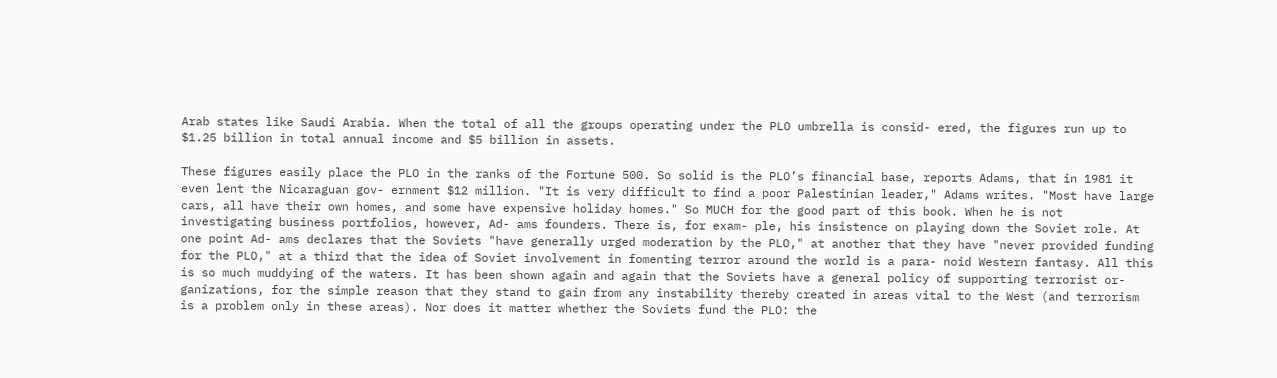Arab states like Saudi Arabia. When the total of all the groups operating under the PLO umbrella is consid- ered, the figures run up to $1.25 billion in total annual income and $5 billion in assets.

These figures easily place the PLO in the ranks of the Fortune 500. So solid is the PLO’s financial base, reports Adams, that in 1981 it even lent the Nicaraguan gov- ernment $12 million. "It is very difficult to find a poor Palestinian leader," Adams writes. "Most have large cars, all have their own homes, and some have expensive holiday homes." So MUCH for the good part of this book. When he is not investigating business portfolios, however, Ad- ams founders. There is, for exam- ple, his insistence on playing down the Soviet role. At one point Ad- ams declares that the Soviets "have generally urged moderation by the PLO," at another that they have "never provided funding for the PLO," at a third that the idea of Soviet involvement in fomenting terror around the world is a para- noid Western fantasy. All this is so much muddying of the waters. It has been shown again and again that the Soviets have a general policy of supporting terrorist or- ganizations, for the simple reason that they stand to gain from any instability thereby created in areas vital to the West (and terrorism is a problem only in these areas). Nor does it matter whether the Soviets fund the PLO: the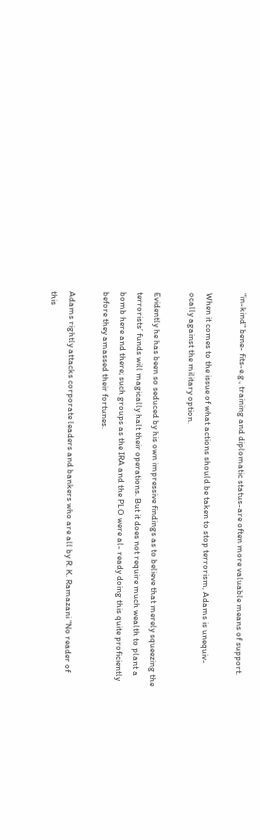"in-kind" bene- fits-e.g., training and diplomatic status-are often more valuable means of support.

When it comes to the issue of what actions should be taken to stop terrorism, Adams is unequiv- ocally against the military option.

Evidently he has been so seduced by his own impressive findings as to believe that merely squeezing the terrorists’ funds will magically halt their operations. But it does not require much wealth to plant a bomb here and there; such groups as the IRA and the PLO were al- ready doing this quite proficiently before they amassed their fortunes.

Adams rightly attacks corporate leaders and bankers who are all by R. K. Ramazani "No reader of this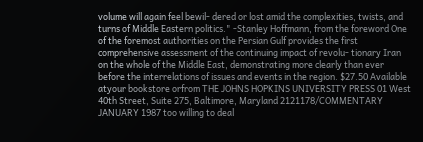volume will again feel bewil- dered or lost amid the complexities, twists, and turns of Middle Eastern politics." -Stanley Hoffmann, from the foreword One of the foremost authorities on the Persian Gulf provides the first comprehensive assessment of the continuing impact of revolu- tionary Iran on the whole of the Middle East, demonstrating more clearly than ever before the interrelations of issues and events in the region. $27.50 Available atyour bookstore orfrom THE JOHNS HOPKINS UNIVERSITY PRESS 01 West 40th Street, Suite 275, Baltimore, Maryland 2121178/COMMENTARY JANUARY 1987 too willing to deal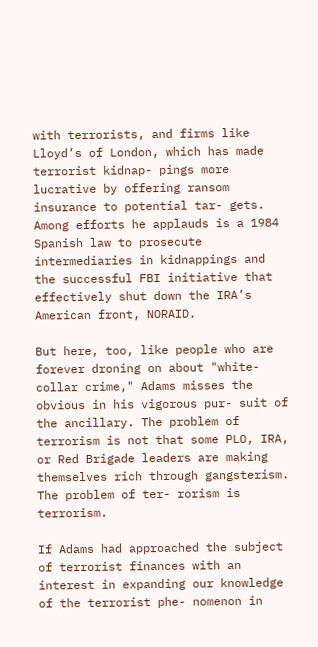with terrorists, and firms like Lloyd’s of London, which has made terrorist kidnap- pings more lucrative by offering ransom insurance to potential tar- gets. Among efforts he applauds is a 1984 Spanish law to prosecute intermediaries in kidnappings and the successful FBI initiative that effectively shut down the IRA’s American front, NORAID.

But here, too, like people who are forever droning on about "white-collar crime," Adams misses the obvious in his vigorous pur- suit of the ancillary. The problem of terrorism is not that some PLO, IRA, or Red Brigade leaders are making themselves rich through gangsterism. The problem of ter- rorism is terrorism.

If Adams had approached the subject of terrorist finances with an interest in expanding our knowledge of the terrorist phe- nomenon in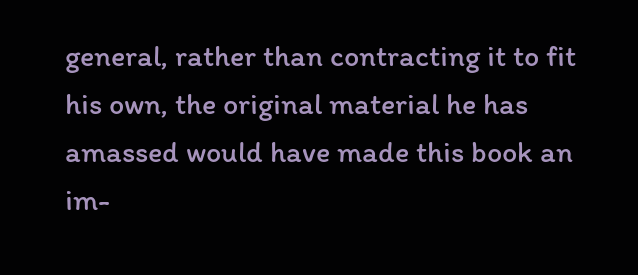general, rather than contracting it to fit his own, the original material he has amassed would have made this book an im-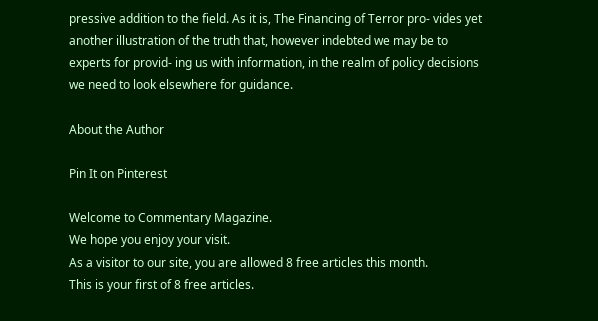pressive addition to the field. As it is, The Financing of Terror pro- vides yet another illustration of the truth that, however indebted we may be to experts for provid- ing us with information, in the realm of policy decisions we need to look elsewhere for guidance.

About the Author

Pin It on Pinterest

Welcome to Commentary Magazine.
We hope you enjoy your visit.
As a visitor to our site, you are allowed 8 free articles this month.
This is your first of 8 free articles.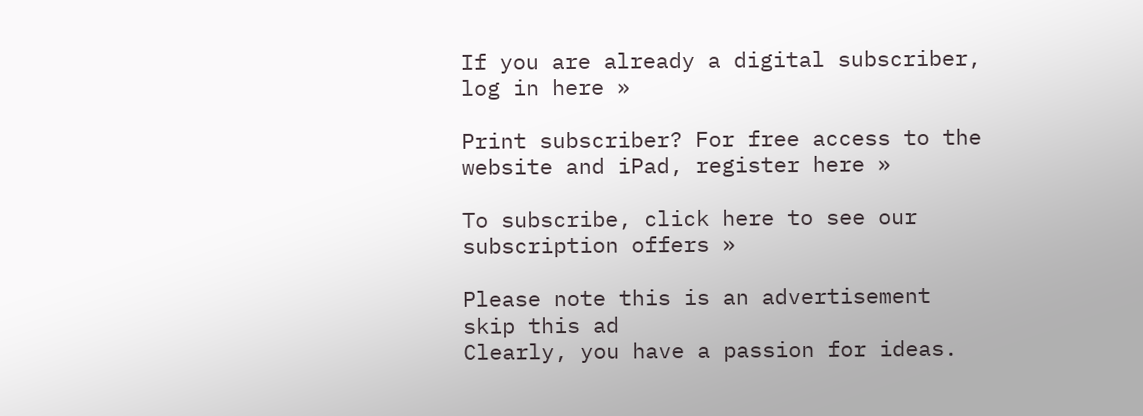If you are already a digital subscriber, log in here »

Print subscriber? For free access to the website and iPad, register here »

To subscribe, click here to see our subscription offers »

Please note this is an advertisement skip this ad
Clearly, you have a passion for ideas.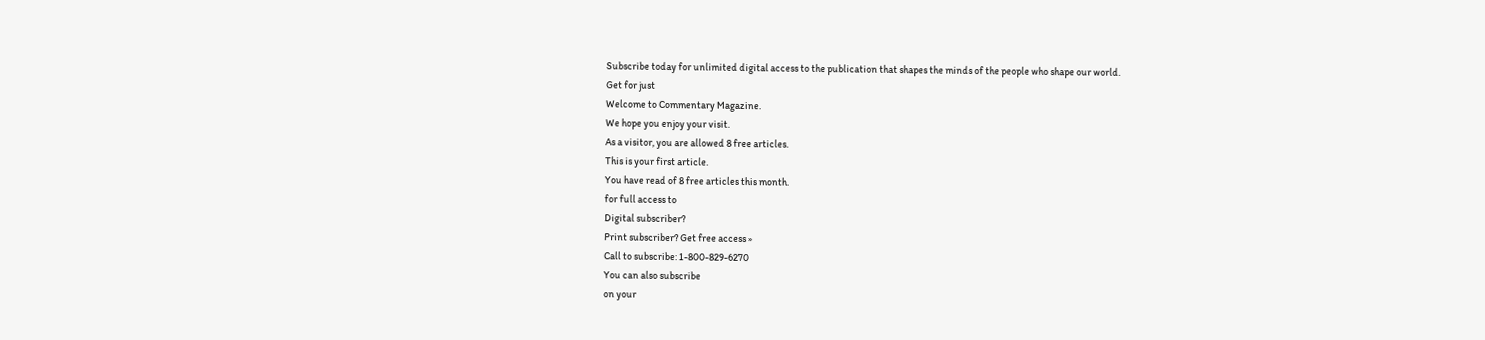Subscribe today for unlimited digital access to the publication that shapes the minds of the people who shape our world.
Get for just
Welcome to Commentary Magazine.
We hope you enjoy your visit.
As a visitor, you are allowed 8 free articles.
This is your first article.
You have read of 8 free articles this month.
for full access to
Digital subscriber?
Print subscriber? Get free access »
Call to subscribe: 1-800-829-6270
You can also subscribe
on your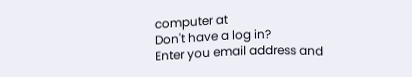computer at
Don't have a log in?
Enter you email address and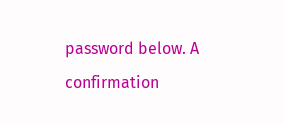password below. A confirmation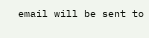email will be sent to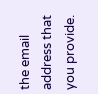the email address that you provide.